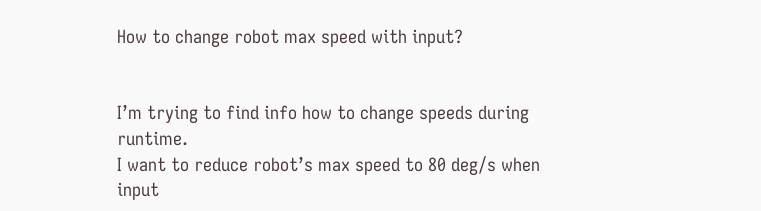How to change robot max speed with input?


I’m trying to find info how to change speeds during runtime.
I want to reduce robot’s max speed to 80 deg/s when input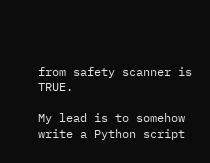from safety scanner is TRUE.

My lead is to somehow write a Python script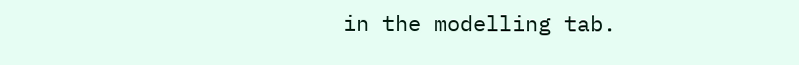in the modelling tab.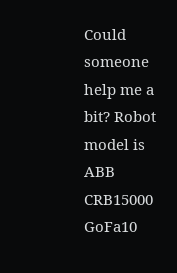Could someone help me a bit? Robot model is ABB CRB15000 GoFa10